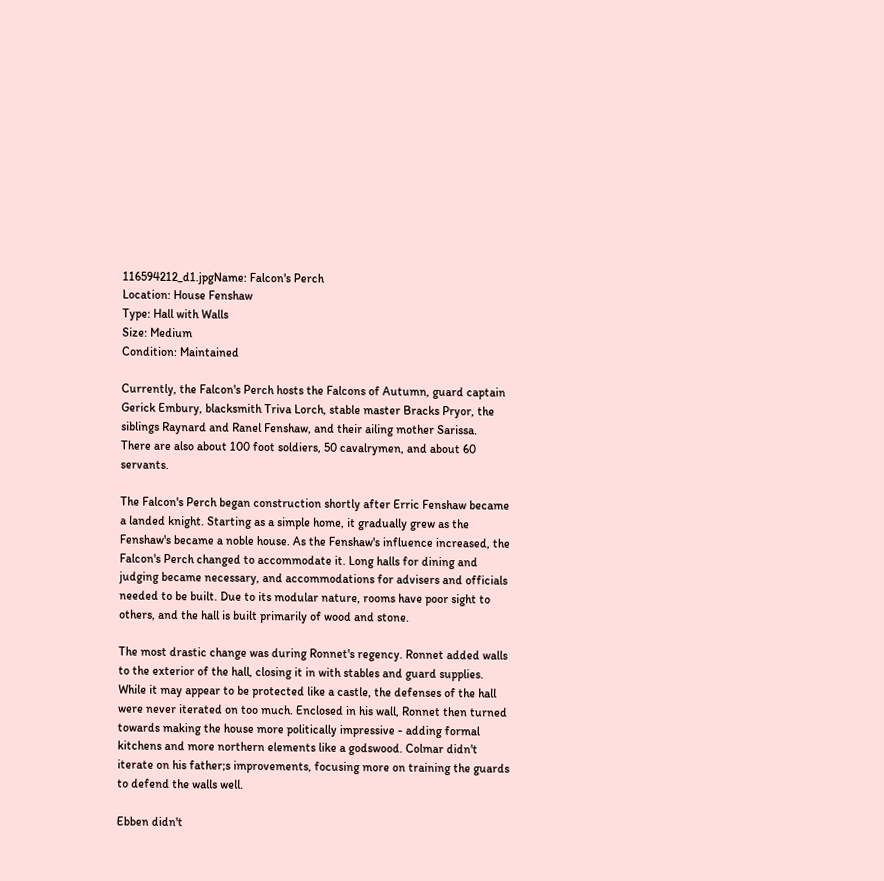116594212_d1.jpgName: Falcon's Perch
Location: House Fenshaw
Type: Hall with Walls
Size: Medium
Condition: Maintained

Currently, the Falcon's Perch hosts the Falcons of Autumn, guard captain Gerick Embury, blacksmith Triva Lorch, stable master Bracks Pryor, the siblings Raynard and Ranel Fenshaw, and their ailing mother Sarissa.
There are also about 100 foot soldiers, 50 cavalrymen, and about 60 servants.

The Falcon's Perch began construction shortly after Erric Fenshaw became a landed knight. Starting as a simple home, it gradually grew as the Fenshaw's became a noble house. As the Fenshaw's influence increased, the Falcon's Perch changed to accommodate it. Long halls for dining and judging became necessary, and accommodations for advisers and officials needed to be built. Due to its modular nature, rooms have poor sight to others, and the hall is built primarily of wood and stone.

The most drastic change was during Ronnet's regency. Ronnet added walls to the exterior of the hall, closing it in with stables and guard supplies. While it may appear to be protected like a castle, the defenses of the hall were never iterated on too much. Enclosed in his wall, Ronnet then turned towards making the house more politically impressive - adding formal kitchens and more northern elements like a godswood. Colmar didn't iterate on his father;s improvements, focusing more on training the guards to defend the walls well.

Ebben didn't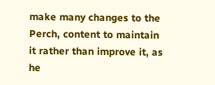make many changes to the Perch, content to maintain it rather than improve it, as he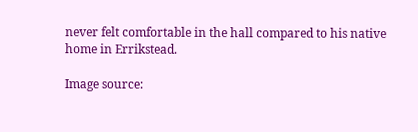never felt comfortable in the hall compared to his native home in Errikstead.

Image source: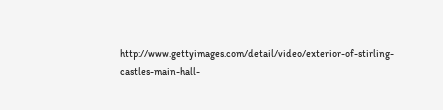http://www.gettyimages.com/detail/video/exterior-of-stirling-castles-main-hall-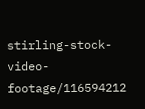stirling-stock-video-footage/116594212